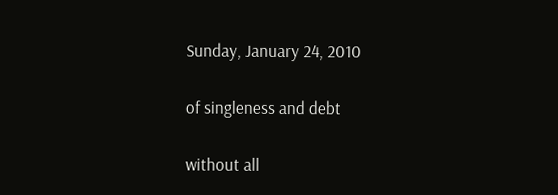Sunday, January 24, 2010

of singleness and debt

without all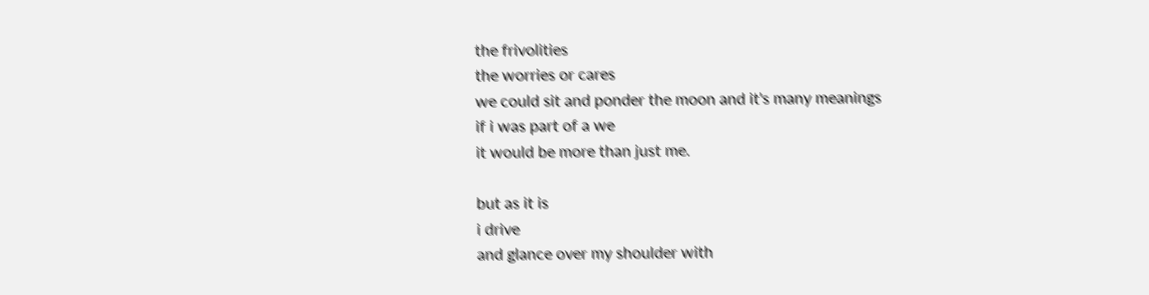the frivolities
the worries or cares
we could sit and ponder the moon and it's many meanings
if i was part of a we
it would be more than just me.

but as it is
i drive
and glance over my shoulder with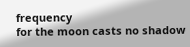frequency
for the moon casts no shadow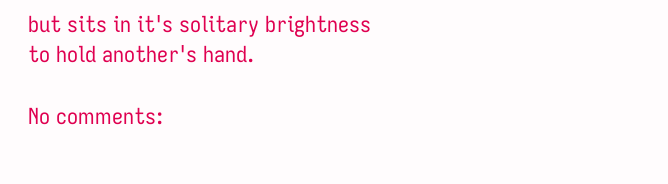but sits in it's solitary brightness
to hold another's hand.

No comments: